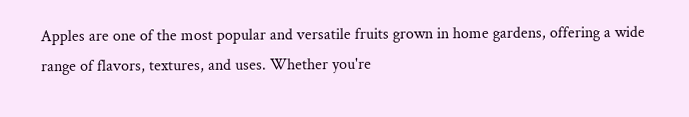Apples are one of the most popular and versatile fruits grown in home gardens, offering a wide range of flavors, textures, and uses. Whether you're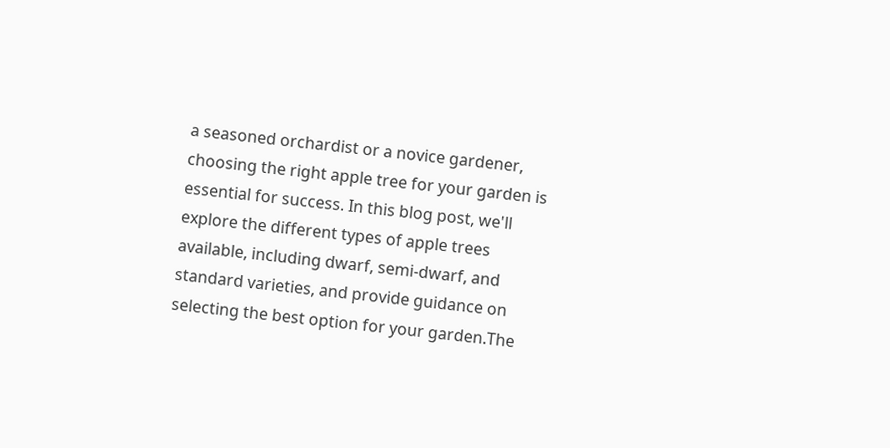a seasoned orchardist or a novice gardener, choosing the right apple tree for your garden is essential for success. In this blog post, we'll explore the different types of apple trees available, including dwarf, semi-dwarf, and standard varieties, and provide guidance on selecting the best option for your garden.The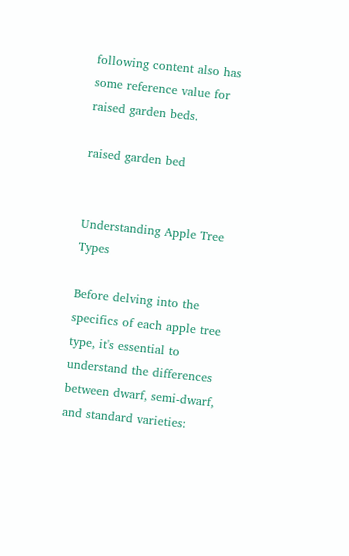following content also has some reference value for raised garden beds.

raised garden bed


Understanding Apple Tree Types

Before delving into the specifics of each apple tree type, it's essential to understand the differences between dwarf, semi-dwarf, and standard varieties: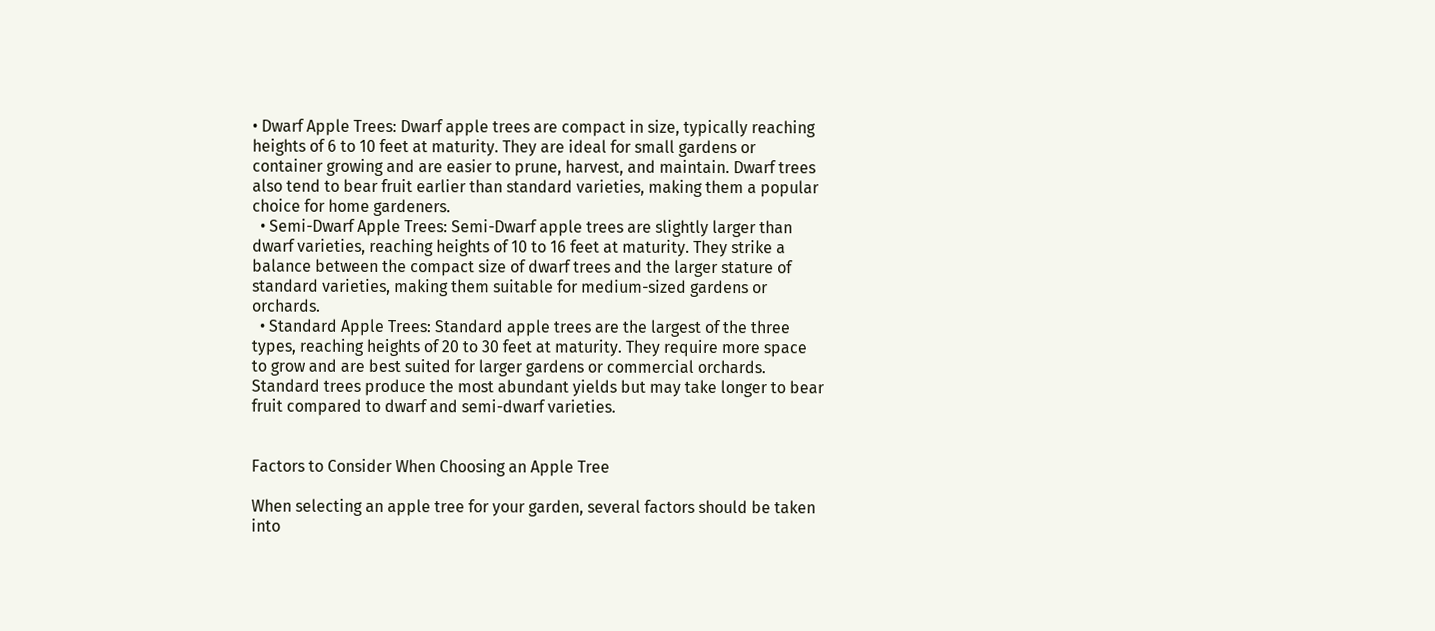• Dwarf Apple Trees: Dwarf apple trees are compact in size, typically reaching heights of 6 to 10 feet at maturity. They are ideal for small gardens or container growing and are easier to prune, harvest, and maintain. Dwarf trees also tend to bear fruit earlier than standard varieties, making them a popular choice for home gardeners.
  • Semi-Dwarf Apple Trees: Semi-Dwarf apple trees are slightly larger than dwarf varieties, reaching heights of 10 to 16 feet at maturity. They strike a balance between the compact size of dwarf trees and the larger stature of standard varieties, making them suitable for medium-sized gardens or orchards.
  • Standard Apple Trees: Standard apple trees are the largest of the three types, reaching heights of 20 to 30 feet at maturity. They require more space to grow and are best suited for larger gardens or commercial orchards. Standard trees produce the most abundant yields but may take longer to bear fruit compared to dwarf and semi-dwarf varieties.


Factors to Consider When Choosing an Apple Tree

When selecting an apple tree for your garden, several factors should be taken into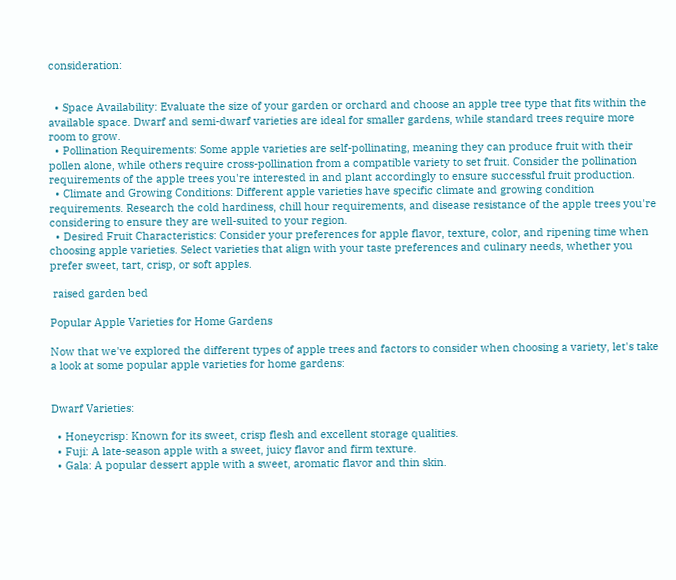consideration:


  • Space Availability: Evaluate the size of your garden or orchard and choose an apple tree type that fits within the available space. Dwarf and semi-dwarf varieties are ideal for smaller gardens, while standard trees require more room to grow.
  • Pollination Requirements: Some apple varieties are self-pollinating, meaning they can produce fruit with their pollen alone, while others require cross-pollination from a compatible variety to set fruit. Consider the pollination requirements of the apple trees you're interested in and plant accordingly to ensure successful fruit production.
  • Climate and Growing Conditions: Different apple varieties have specific climate and growing condition requirements. Research the cold hardiness, chill hour requirements, and disease resistance of the apple trees you're considering to ensure they are well-suited to your region.
  • Desired Fruit Characteristics: Consider your preferences for apple flavor, texture, color, and ripening time when choosing apple varieties. Select varieties that align with your taste preferences and culinary needs, whether you prefer sweet, tart, crisp, or soft apples.

 raised garden bed

Popular Apple Varieties for Home Gardens

Now that we've explored the different types of apple trees and factors to consider when choosing a variety, let's take a look at some popular apple varieties for home gardens:


Dwarf Varieties:

  • Honeycrisp: Known for its sweet, crisp flesh and excellent storage qualities.
  • Fuji: A late-season apple with a sweet, juicy flavor and firm texture.
  • Gala: A popular dessert apple with a sweet, aromatic flavor and thin skin.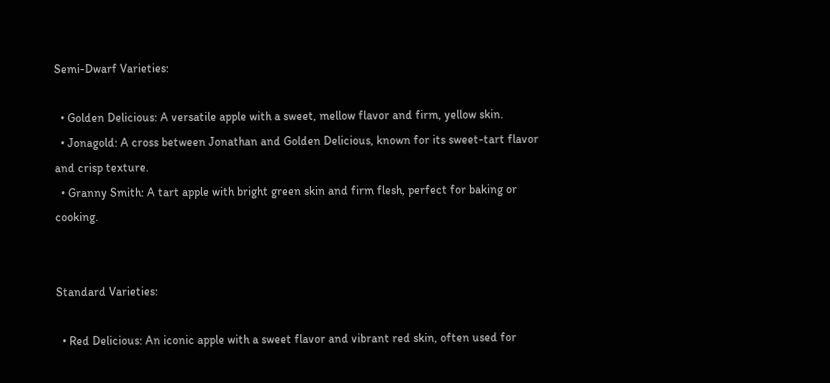Semi-Dwarf Varieties:

  • Golden Delicious: A versatile apple with a sweet, mellow flavor and firm, yellow skin.
  • Jonagold: A cross between Jonathan and Golden Delicious, known for its sweet-tart flavor and crisp texture.
  • Granny Smith: A tart apple with bright green skin and firm flesh, perfect for baking or cooking.


Standard Varieties:

  • Red Delicious: An iconic apple with a sweet flavor and vibrant red skin, often used for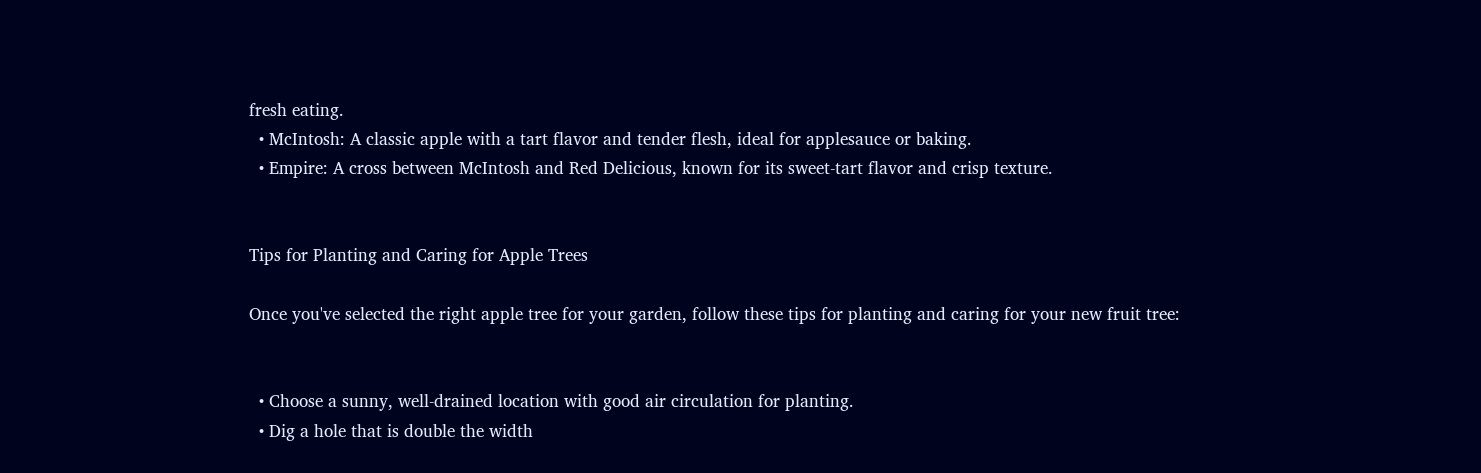fresh eating.
  • McIntosh: A classic apple with a tart flavor and tender flesh, ideal for applesauce or baking.
  • Empire: A cross between McIntosh and Red Delicious, known for its sweet-tart flavor and crisp texture.


Tips for Planting and Caring for Apple Trees

Once you've selected the right apple tree for your garden, follow these tips for planting and caring for your new fruit tree:


  • Choose a sunny, well-drained location with good air circulation for planting.
  • Dig a hole that is double the width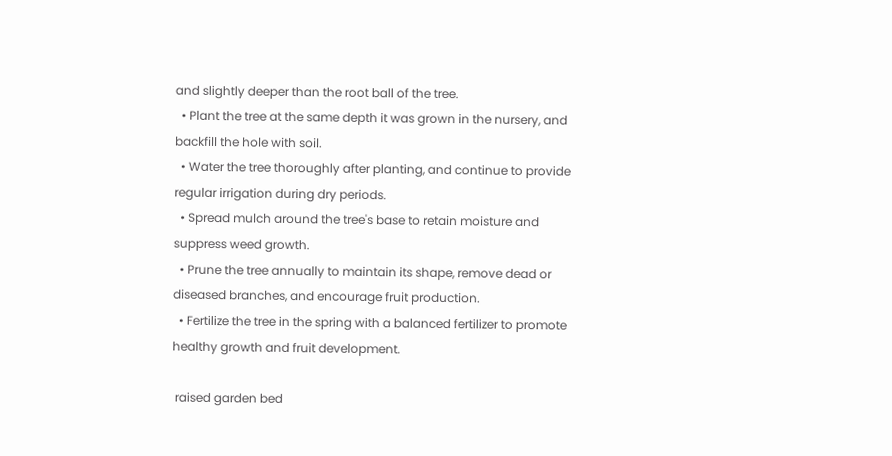and slightly deeper than the root ball of the tree.
  • Plant the tree at the same depth it was grown in the nursery, and backfill the hole with soil.
  • Water the tree thoroughly after planting, and continue to provide regular irrigation during dry periods.
  • Spread mulch around the tree's base to retain moisture and suppress weed growth.
  • Prune the tree annually to maintain its shape, remove dead or diseased branches, and encourage fruit production.
  • Fertilize the tree in the spring with a balanced fertilizer to promote healthy growth and fruit development.

 raised garden bed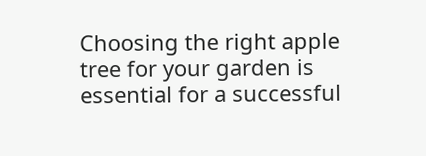Choosing the right apple tree for your garden is essential for a successful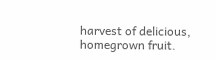harvest of delicious, homegrown fruit.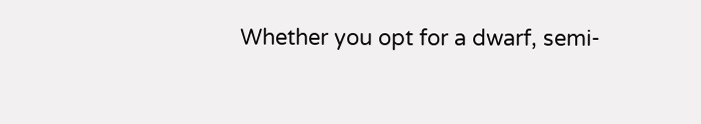Whether you opt for a dwarf, semi-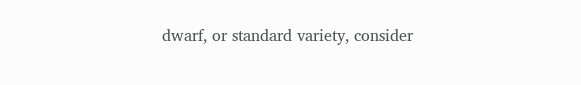dwarf, or standard variety, consider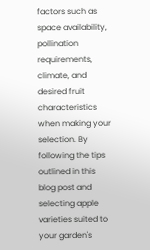factors such as space availability, pollination requirements, climate, and desired fruit characteristics when making your selection. By following the tips outlined in this blog post and selecting apple varieties suited to your garden's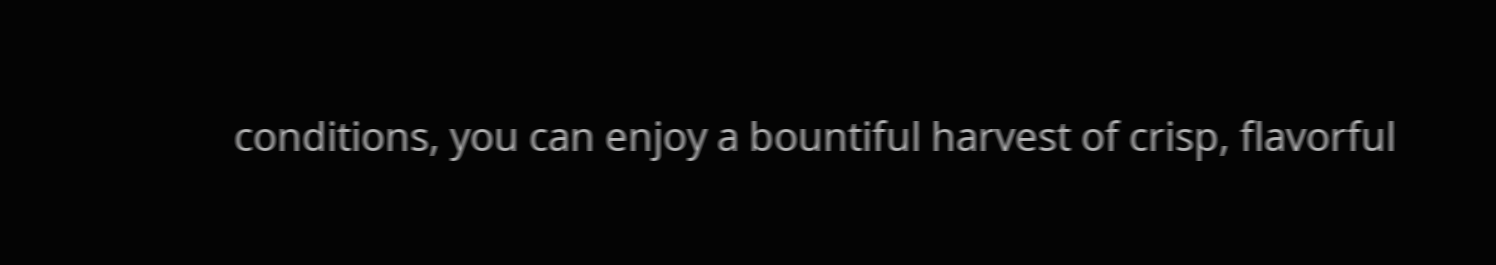conditions, you can enjoy a bountiful harvest of crisp, flavorful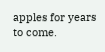apples for years to come.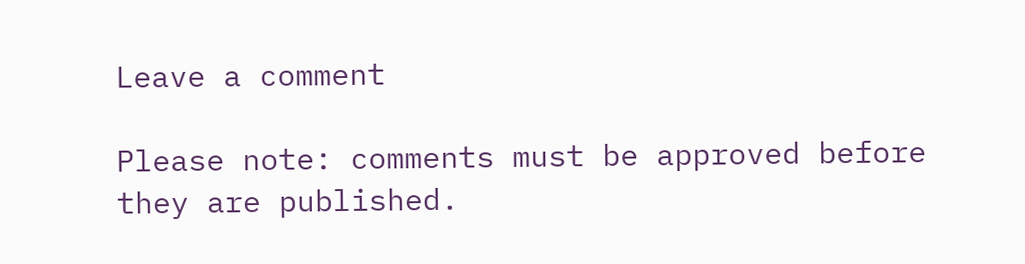Leave a comment

Please note: comments must be approved before they are published.